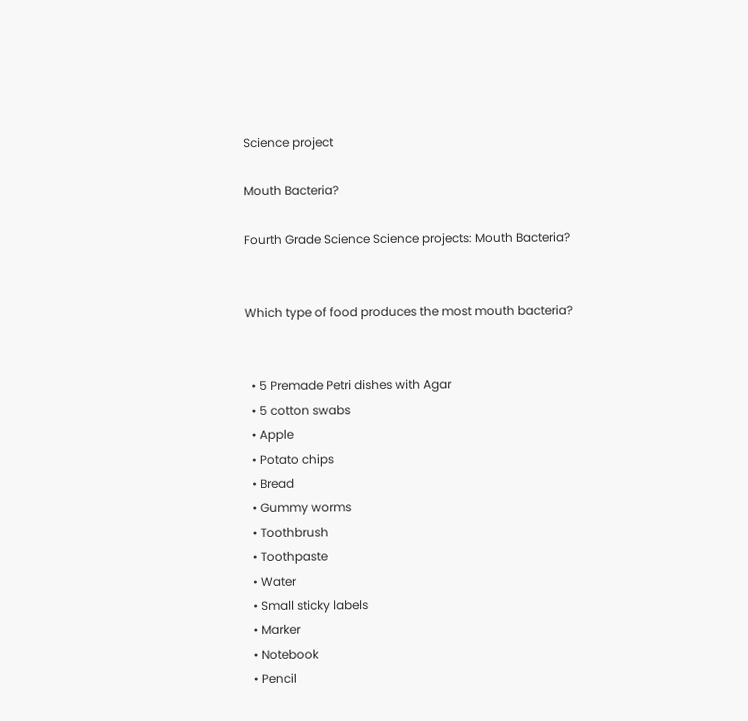Science project

Mouth Bacteria?

Fourth Grade Science Science projects: Mouth Bacteria?


Which type of food produces the most mouth bacteria?


  • 5 Premade Petri dishes with Agar
  • 5 cotton swabs
  • Apple
  • Potato chips
  • Bread
  • Gummy worms
  • Toothbrush
  • Toothpaste
  • Water
  • Small sticky labels
  • Marker
  • Notebook
  • Pencil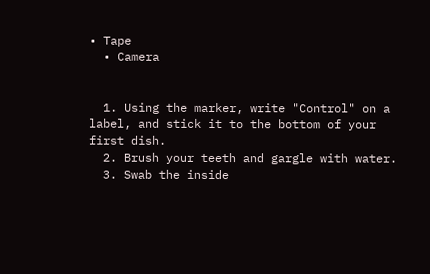• Tape
  • Camera


  1. Using the marker, write "Control" on a label, and stick it to the bottom of your first dish.
  2. Brush your teeth and gargle with water.
  3. Swab the inside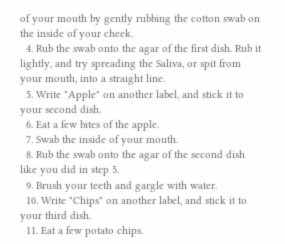of your mouth by gently rubbing the cotton swab on the inside of your cheek.
  4. Rub the swab onto the agar of the first dish. Rub it lightly, and try spreading the Saliva, or spit from your mouth, into a straight line.
  5. Write "Apple" on another label, and stick it to your second dish.
  6. Eat a few bites of the apple.
  7. Swab the inside of your mouth.
  8. Rub the swab onto the agar of the second dish like you did in step 5.
  9. Brush your teeth and gargle with water.
  10. Write "Chips" on another label, and stick it to your third dish.
  11. Eat a few potato chips.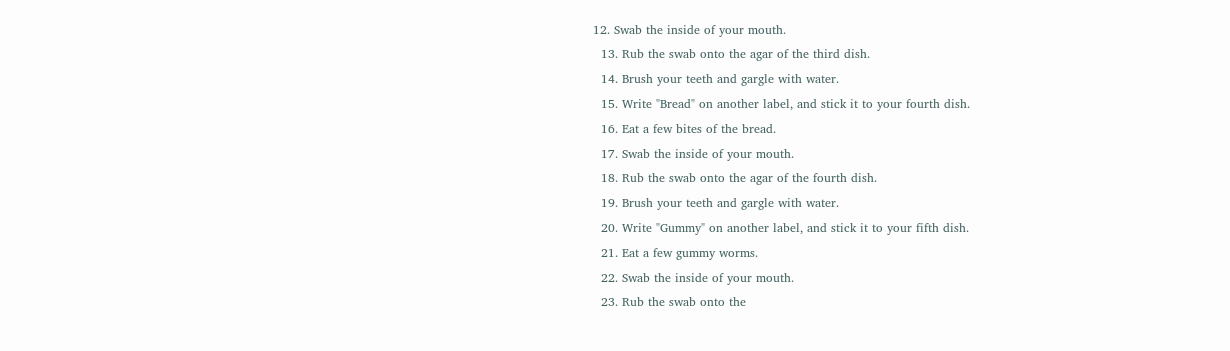12. Swab the inside of your mouth.
  13. Rub the swab onto the agar of the third dish.
  14. Brush your teeth and gargle with water.
  15. Write "Bread" on another label, and stick it to your fourth dish.
  16. Eat a few bites of the bread.
  17. Swab the inside of your mouth.
  18. Rub the swab onto the agar of the fourth dish.
  19. Brush your teeth and gargle with water.
  20. Write "Gummy" on another label, and stick it to your fifth dish.
  21. Eat a few gummy worms.
  22. Swab the inside of your mouth.
  23. Rub the swab onto the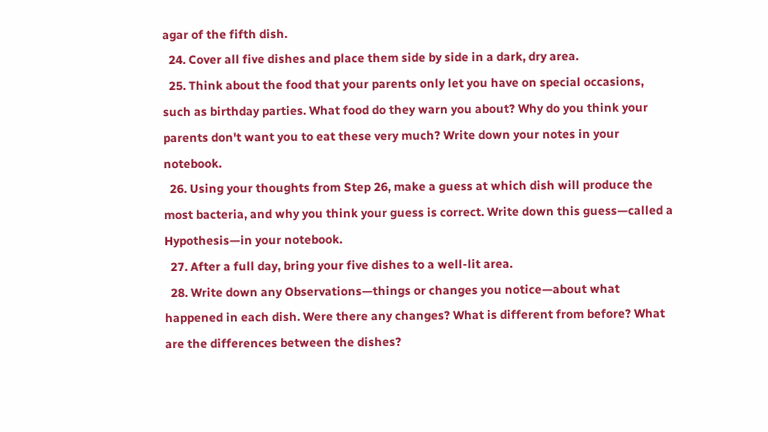agar of the fifth dish.
  24. Cover all five dishes and place them side by side in a dark, dry area.
  25. Think about the food that your parents only let you have on special occasions, such as birthday parties. What food do they warn you about? Why do you think your parents don't want you to eat these very much? Write down your notes in your notebook.
  26. Using your thoughts from Step 26, make a guess at which dish will produce the most bacteria, and why you think your guess is correct. Write down this guess—called a Hypothesis—in your notebook.
  27. After a full day, bring your five dishes to a well-lit area.
  28. Write down any Observations—things or changes you notice—about what happened in each dish. Were there any changes? What is different from before? What are the differences between the dishes?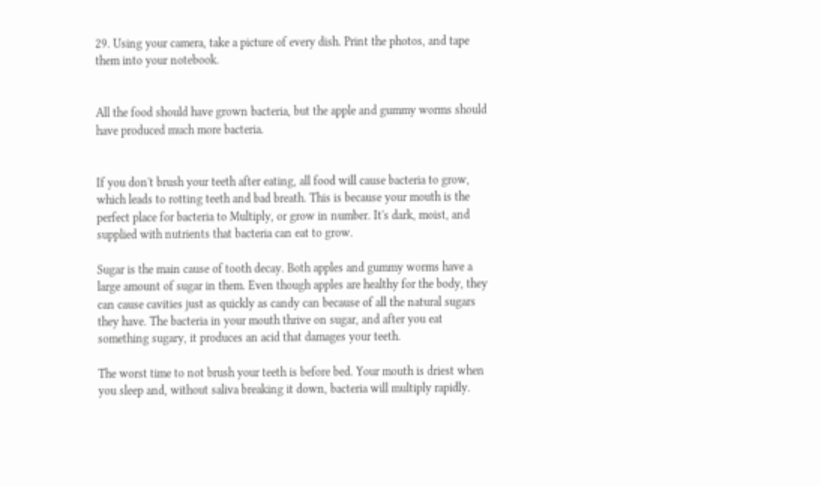29. Using your camera, take a picture of every dish. Print the photos, and tape them into your notebook.


All the food should have grown bacteria, but the apple and gummy worms should have produced much more bacteria.


If you don't brush your teeth after eating, all food will cause bacteria to grow, which leads to rotting teeth and bad breath. This is because your mouth is the perfect place for bacteria to Multiply, or grow in number. It's dark, moist, and supplied with nutrients that bacteria can eat to grow.

Sugar is the main cause of tooth decay. Both apples and gummy worms have a large amount of sugar in them. Even though apples are healthy for the body, they can cause cavities just as quickly as candy can because of all the natural sugars they have. The bacteria in your mouth thrive on sugar, and after you eat something sugary, it produces an acid that damages your teeth.

The worst time to not brush your teeth is before bed. Your mouth is driest when you sleep and, without saliva breaking it down, bacteria will multiply rapidly.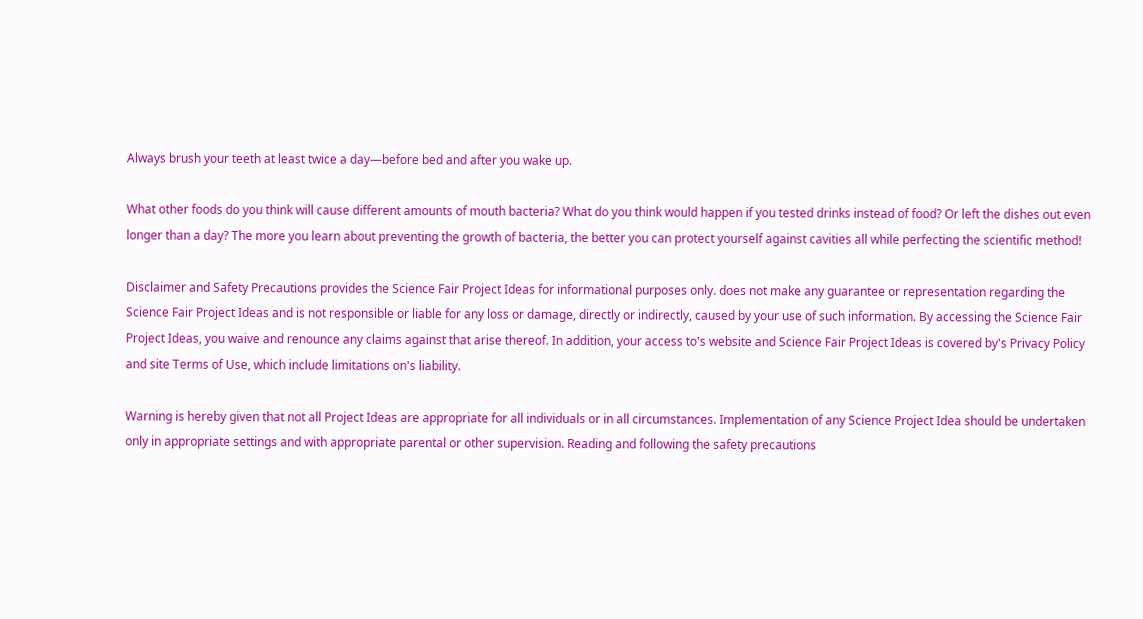Always brush your teeth at least twice a day—before bed and after you wake up.

What other foods do you think will cause different amounts of mouth bacteria? What do you think would happen if you tested drinks instead of food? Or left the dishes out even longer than a day? The more you learn about preventing the growth of bacteria, the better you can protect yourself against cavities all while perfecting the scientific method!

Disclaimer and Safety Precautions provides the Science Fair Project Ideas for informational purposes only. does not make any guarantee or representation regarding the Science Fair Project Ideas and is not responsible or liable for any loss or damage, directly or indirectly, caused by your use of such information. By accessing the Science Fair Project Ideas, you waive and renounce any claims against that arise thereof. In addition, your access to's website and Science Fair Project Ideas is covered by's Privacy Policy and site Terms of Use, which include limitations on's liability.

Warning is hereby given that not all Project Ideas are appropriate for all individuals or in all circumstances. Implementation of any Science Project Idea should be undertaken only in appropriate settings and with appropriate parental or other supervision. Reading and following the safety precautions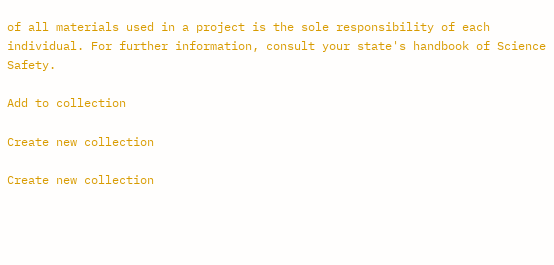of all materials used in a project is the sole responsibility of each individual. For further information, consult your state's handbook of Science Safety.

Add to collection

Create new collection

Create new collection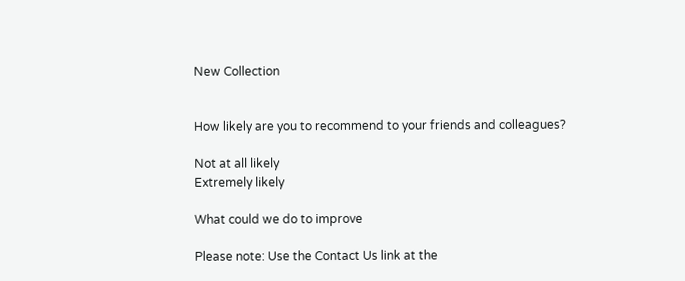New Collection


How likely are you to recommend to your friends and colleagues?

Not at all likely
Extremely likely

What could we do to improve

Please note: Use the Contact Us link at the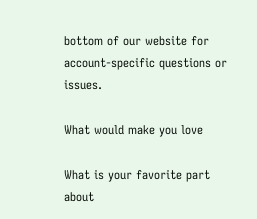bottom of our website for account-specific questions or issues.

What would make you love

What is your favorite part about